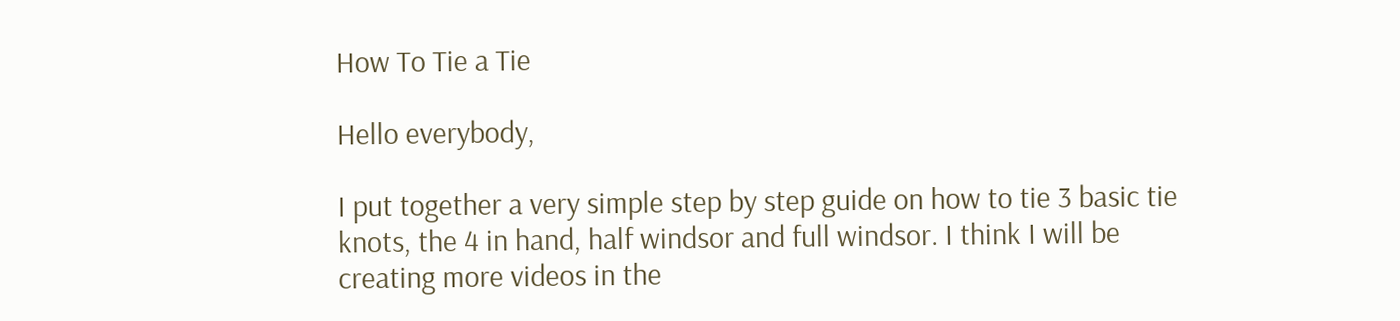How To Tie a Tie

Hello everybody,

I put together a very simple step by step guide on how to tie 3 basic tie knots, the 4 in hand, half windsor and full windsor. I think I will be creating more videos in the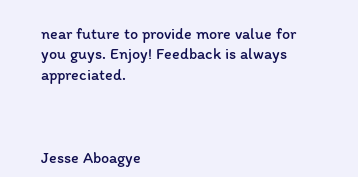near future to provide more value for you guys. Enjoy! Feedback is always appreciated.



Jesse Aboagye